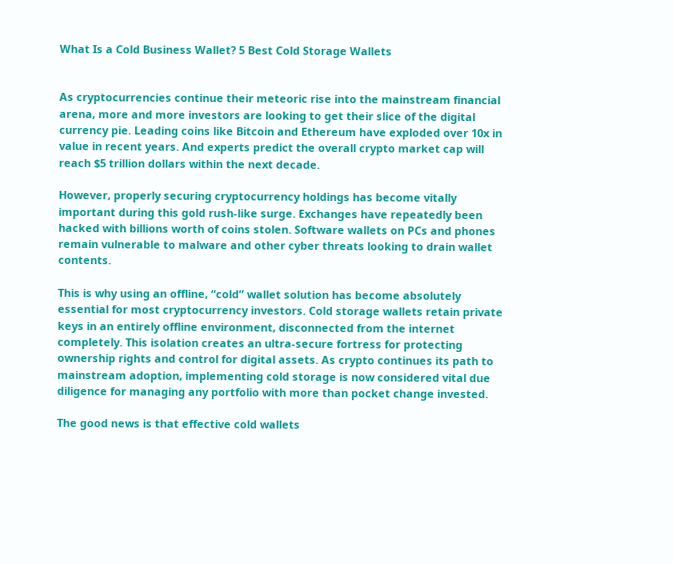What Is a Cold Business Wallet? 5 Best Cold Storage Wallets


As cryptocurrencies continue their meteoric rise into the mainstream financial arena, more and more investors are looking to get their slice of the digital currency pie. Leading coins like Bitcoin and Ethereum have exploded over 10x in value in recent years. And experts predict the overall crypto market cap will reach $5 trillion dollars within the next decade.

However, properly securing cryptocurrency holdings has become vitally important during this gold rush-like surge. Exchanges have repeatedly been hacked with billions worth of coins stolen. Software wallets on PCs and phones remain vulnerable to malware and other cyber threats looking to drain wallet contents.

This is why using an offline, “cold” wallet solution has become absolutely essential for most cryptocurrency investors. Cold storage wallets retain private keys in an entirely offline environment, disconnected from the internet completely. This isolation creates an ultra-secure fortress for protecting ownership rights and control for digital assets. As crypto continues its path to mainstream adoption, implementing cold storage is now considered vital due diligence for managing any portfolio with more than pocket change invested.

The good news is that effective cold wallets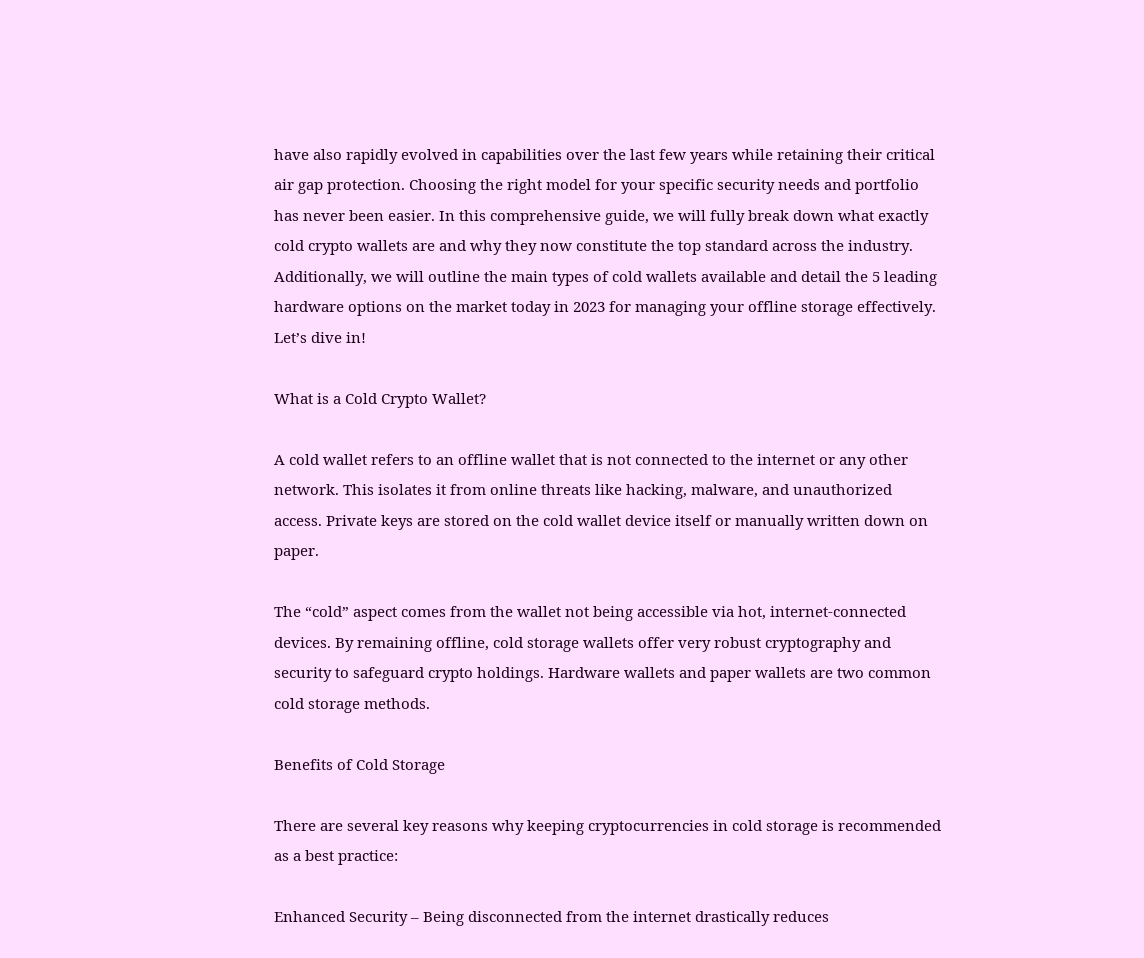have also rapidly evolved in capabilities over the last few years while retaining their critical air gap protection. Choosing the right model for your specific security needs and portfolio has never been easier. In this comprehensive guide, we will fully break down what exactly cold crypto wallets are and why they now constitute the top standard across the industry. Additionally, we will outline the main types of cold wallets available and detail the 5 leading hardware options on the market today in 2023 for managing your offline storage effectively. Let’s dive in!

What is a Cold Crypto Wallet?

A cold wallet refers to an offline wallet that is not connected to the internet or any other network. This isolates it from online threats like hacking, malware, and unauthorized access. Private keys are stored on the cold wallet device itself or manually written down on paper.

The “cold” aspect comes from the wallet not being accessible via hot, internet-connected devices. By remaining offline, cold storage wallets offer very robust cryptography and security to safeguard crypto holdings. Hardware wallets and paper wallets are two common cold storage methods.

Benefits of Cold Storage

There are several key reasons why keeping cryptocurrencies in cold storage is recommended as a best practice:

Enhanced Security – Being disconnected from the internet drastically reduces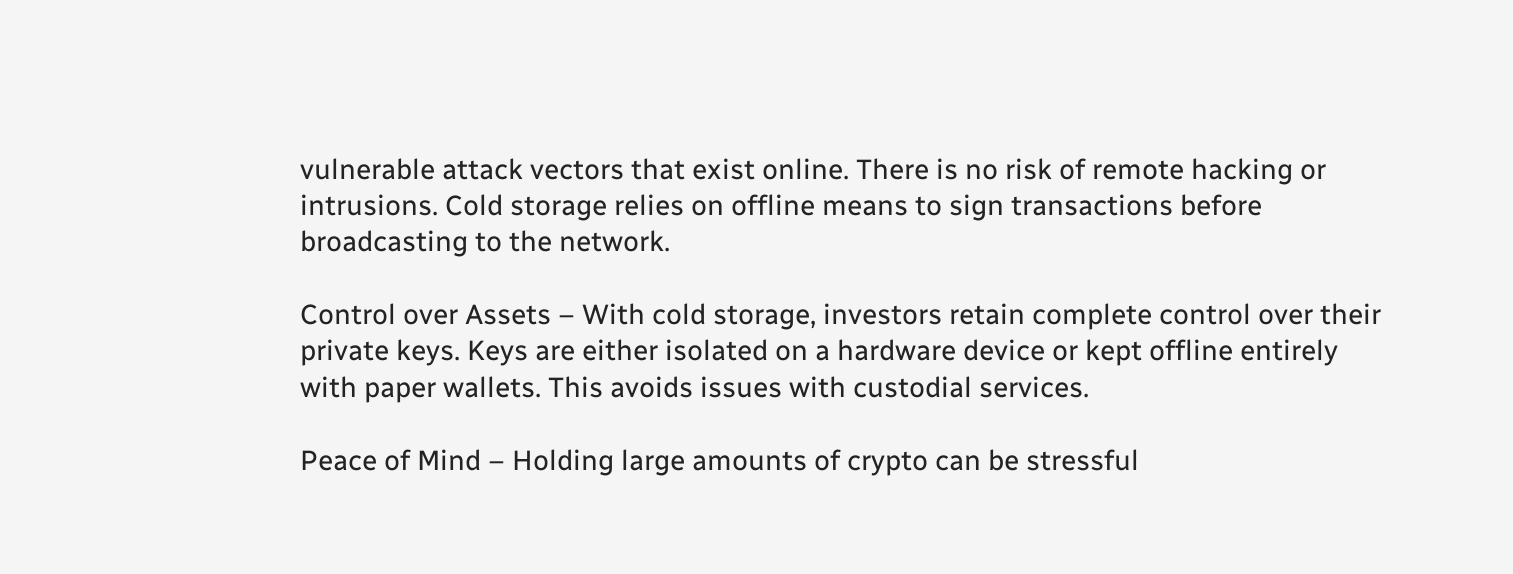vulnerable attack vectors that exist online. There is no risk of remote hacking or intrusions. Cold storage relies on offline means to sign transactions before broadcasting to the network.

Control over Assets – With cold storage, investors retain complete control over their private keys. Keys are either isolated on a hardware device or kept offline entirely with paper wallets. This avoids issues with custodial services.

Peace of Mind – Holding large amounts of crypto can be stressful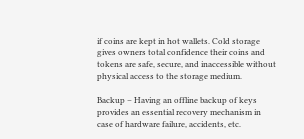if coins are kept in hot wallets. Cold storage gives owners total confidence their coins and tokens are safe, secure, and inaccessible without physical access to the storage medium.

Backup – Having an offline backup of keys provides an essential recovery mechanism in case of hardware failure, accidents, etc.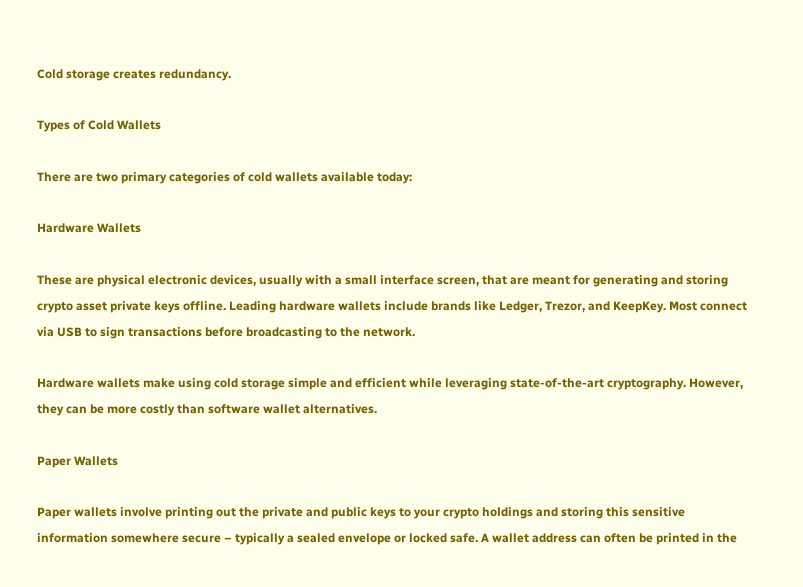Cold storage creates redundancy.

Types of Cold Wallets

There are two primary categories of cold wallets available today:

Hardware Wallets

These are physical electronic devices, usually with a small interface screen, that are meant for generating and storing crypto asset private keys offline. Leading hardware wallets include brands like Ledger, Trezor, and KeepKey. Most connect via USB to sign transactions before broadcasting to the network.

Hardware wallets make using cold storage simple and efficient while leveraging state-of-the-art cryptography. However, they can be more costly than software wallet alternatives.

Paper Wallets

Paper wallets involve printing out the private and public keys to your crypto holdings and storing this sensitive information somewhere secure – typically a sealed envelope or locked safe. A wallet address can often be printed in the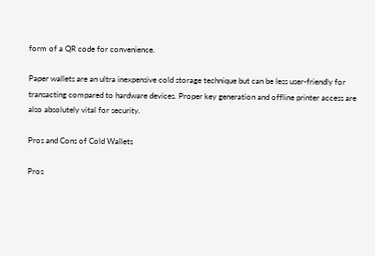form of a QR code for convenience.

Paper wallets are an ultra inexpensive cold storage technique but can be less user-friendly for transacting compared to hardware devices. Proper key generation and offline printer access are also absolutely vital for security.

Pros and Cons of Cold Wallets

Pros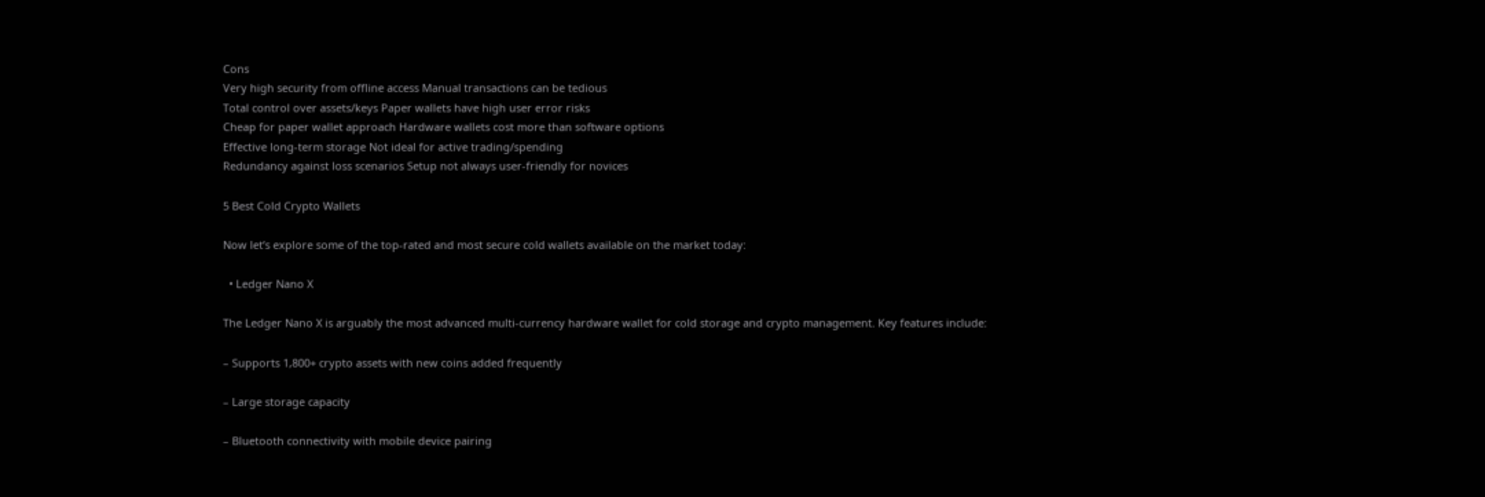Cons
Very high security from offline access Manual transactions can be tedious
Total control over assets/keys Paper wallets have high user error risks
Cheap for paper wallet approach Hardware wallets cost more than software options
Effective long-term storage Not ideal for active trading/spending
Redundancy against loss scenarios Setup not always user-friendly for novices

5 Best Cold Crypto Wallets

Now let’s explore some of the top-rated and most secure cold wallets available on the market today:

  • Ledger Nano X

The Ledger Nano X is arguably the most advanced multi-currency hardware wallet for cold storage and crypto management. Key features include:

– Supports 1,800+ crypto assets with new coins added frequently

– Large storage capacity

– Bluetooth connectivity with mobile device pairing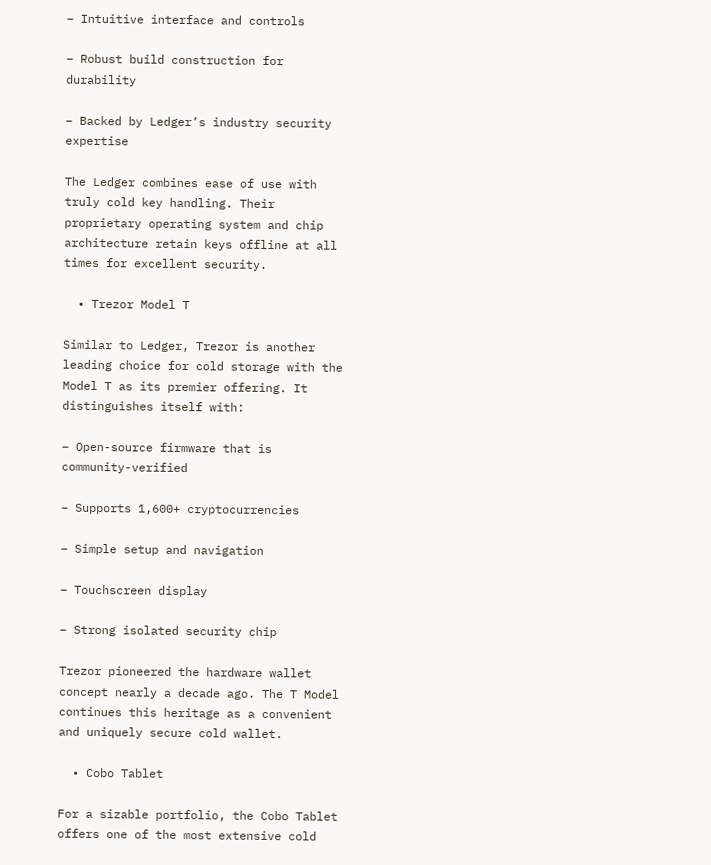– Intuitive interface and controls

– Robust build construction for durability

– Backed by Ledger’s industry security expertise

The Ledger combines ease of use with truly cold key handling. Their proprietary operating system and chip architecture retain keys offline at all times for excellent security.

  • Trezor Model T

Similar to Ledger, Trezor is another leading choice for cold storage with the Model T as its premier offering. It distinguishes itself with:

– Open-source firmware that is community-verified

– Supports 1,600+ cryptocurrencies

– Simple setup and navigation

– Touchscreen display

– Strong isolated security chip

Trezor pioneered the hardware wallet concept nearly a decade ago. The T Model continues this heritage as a convenient and uniquely secure cold wallet.

  • Cobo Tablet

For a sizable portfolio, the Cobo Tablet offers one of the most extensive cold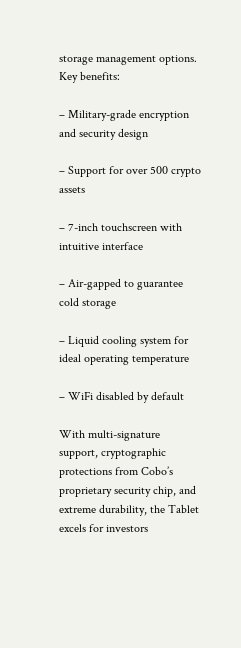storage management options. Key benefits:

– Military-grade encryption and security design

– Support for over 500 crypto assets

– 7-inch touchscreen with intuitive interface

– Air-gapped to guarantee cold storage

– Liquid cooling system for ideal operating temperature

– WiFi disabled by default

With multi-signature support, cryptographic protections from Cobo’s proprietary security chip, and extreme durability, the Tablet excels for investors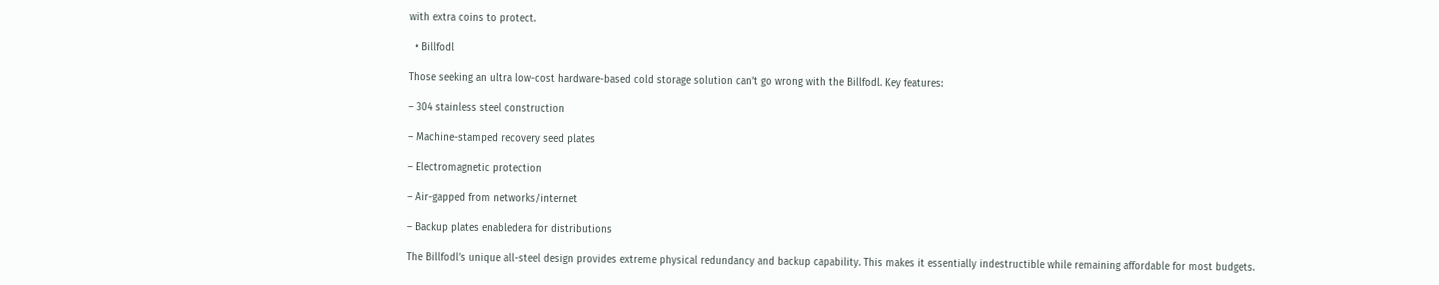with extra coins to protect.

  • Billfodl

Those seeking an ultra low-cost hardware-based cold storage solution can’t go wrong with the Billfodl. Key features:

– 304 stainless steel construction

– Machine-stamped recovery seed plates

– Electromagnetic protection

– Air-gapped from networks/internet

– Backup plates enabledera for distributions

The Billfodl’s unique all-steel design provides extreme physical redundancy and backup capability. This makes it essentially indestructible while remaining affordable for most budgets.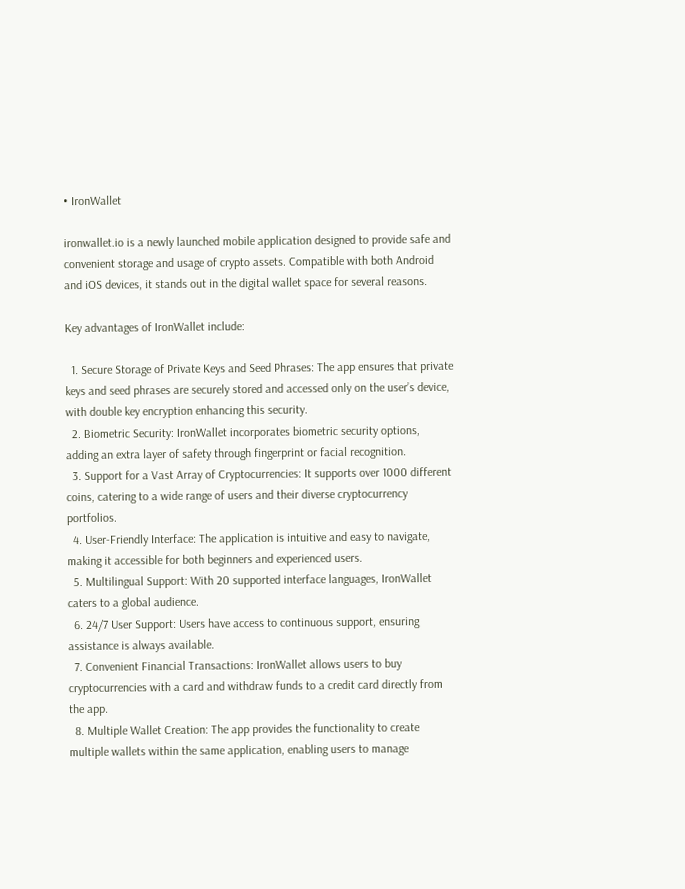• IronWallet

ironwallet.io is a newly launched mobile application designed to provide safe and convenient storage and usage of crypto assets. Compatible with both Android and iOS devices, it stands out in the digital wallet space for several reasons.

Key advantages of IronWallet include:

  1. Secure Storage of Private Keys and Seed Phrases: The app ensures that private keys and seed phrases are securely stored and accessed only on the user’s device, with double key encryption enhancing this security.
  2. Biometric Security: IronWallet incorporates biometric security options, adding an extra layer of safety through fingerprint or facial recognition.
  3. Support for a Vast Array of Cryptocurrencies: It supports over 1000 different coins, catering to a wide range of users and their diverse cryptocurrency portfolios.
  4. User-Friendly Interface: The application is intuitive and easy to navigate, making it accessible for both beginners and experienced users.
  5. Multilingual Support: With 20 supported interface languages, IronWallet caters to a global audience.
  6. 24/7 User Support: Users have access to continuous support, ensuring assistance is always available.
  7. Convenient Financial Transactions: IronWallet allows users to buy cryptocurrencies with a card and withdraw funds to a credit card directly from the app.
  8. Multiple Wallet Creation: The app provides the functionality to create multiple wallets within the same application, enabling users to manage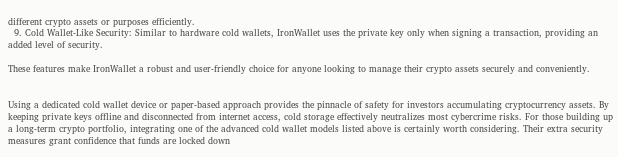different crypto assets or purposes efficiently.
  9. Cold Wallet-Like Security: Similar to hardware cold wallets, IronWallet uses the private key only when signing a transaction, providing an added level of security.

These features make IronWallet a robust and user-friendly choice for anyone looking to manage their crypto assets securely and conveniently.


Using a dedicated cold wallet device or paper-based approach provides the pinnacle of safety for investors accumulating cryptocurrency assets. By keeping private keys offline and disconnected from internet access, cold storage effectively neutralizes most cybercrime risks. For those building up a long-term crypto portfolio, integrating one of the advanced cold wallet models listed above is certainly worth considering. Their extra security measures grant confidence that funds are locked down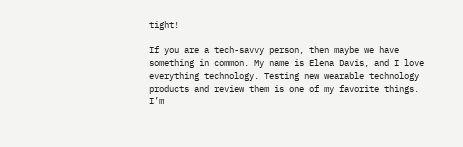tight!

If you are a tech-savvy person, then maybe we have something in common. My name is Elena Davis, and I love everything technology. Testing new wearable technology products and review them is one of my favorite things. I’m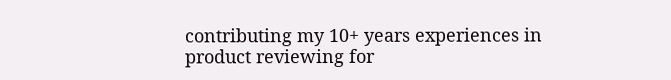contributing my 10+ years experiences in product reviewing for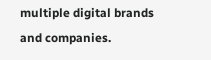multiple digital brands and companies.